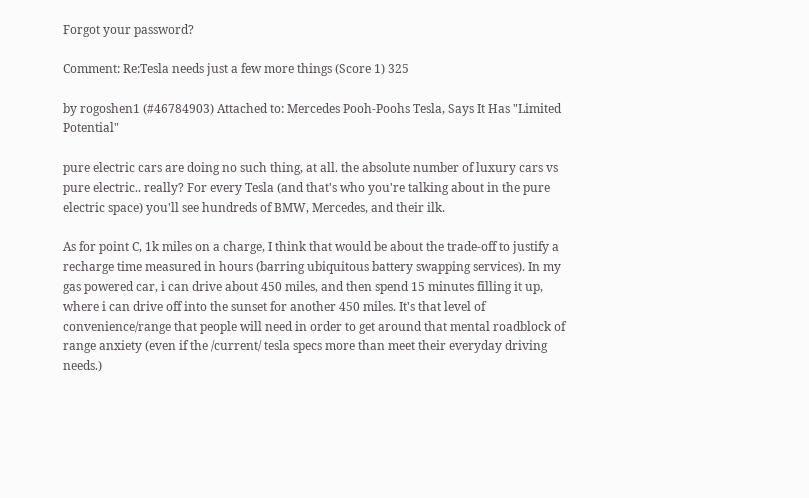Forgot your password?

Comment: Re:Tesla needs just a few more things (Score 1) 325

by rogoshen1 (#46784903) Attached to: Mercedes Pooh-Poohs Tesla, Says It Has "Limited Potential"

pure electric cars are doing no such thing, at all. the absolute number of luxury cars vs pure electric.. really? For every Tesla (and that's who you're talking about in the pure electric space) you'll see hundreds of BMW, Mercedes, and their ilk.

As for point C, 1k miles on a charge, I think that would be about the trade-off to justify a recharge time measured in hours (barring ubiquitous battery swapping services). In my gas powered car, i can drive about 450 miles, and then spend 15 minutes filling it up, where i can drive off into the sunset for another 450 miles. It's that level of convenience/range that people will need in order to get around that mental roadblock of range anxiety (even if the /current/ tesla specs more than meet their everyday driving needs.)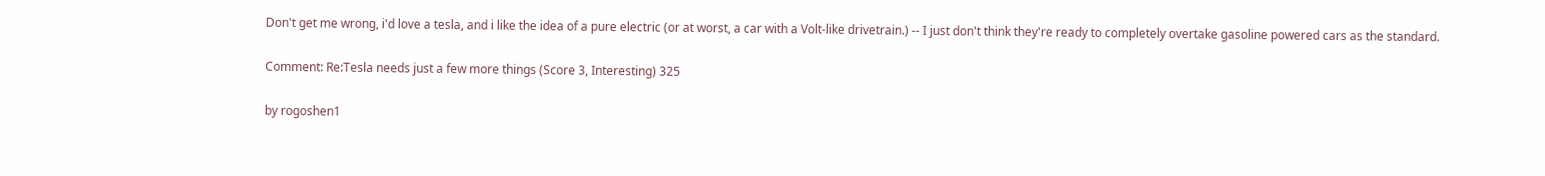Don't get me wrong, i'd love a tesla, and i like the idea of a pure electric (or at worst, a car with a Volt-like drivetrain.) -- I just don't think they're ready to completely overtake gasoline powered cars as the standard.

Comment: Re:Tesla needs just a few more things (Score 3, Interesting) 325

by rogoshen1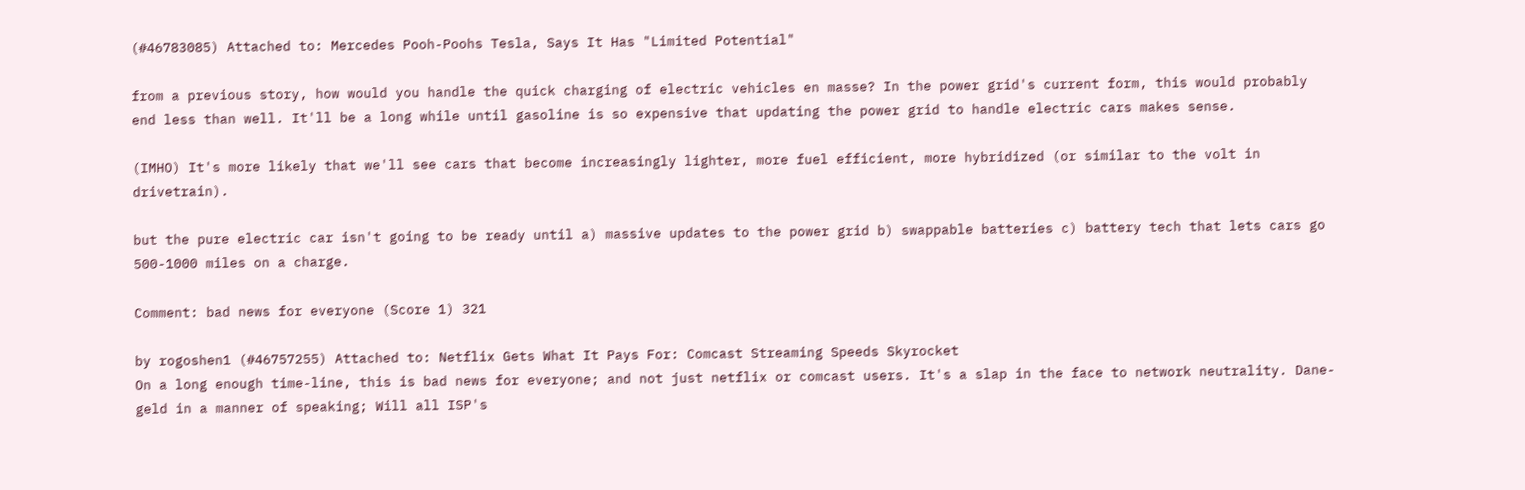(#46783085) Attached to: Mercedes Pooh-Poohs Tesla, Says It Has "Limited Potential"

from a previous story, how would you handle the quick charging of electric vehicles en masse? In the power grid's current form, this would probably end less than well. It'll be a long while until gasoline is so expensive that updating the power grid to handle electric cars makes sense.

(IMHO) It's more likely that we'll see cars that become increasingly lighter, more fuel efficient, more hybridized (or similar to the volt in drivetrain).

but the pure electric car isn't going to be ready until a) massive updates to the power grid b) swappable batteries c) battery tech that lets cars go 500-1000 miles on a charge.

Comment: bad news for everyone (Score 1) 321

by rogoshen1 (#46757255) Attached to: Netflix Gets What It Pays For: Comcast Streaming Speeds Skyrocket
On a long enough time-line, this is bad news for everyone; and not just netflix or comcast users. It's a slap in the face to network neutrality. Dane-geld in a manner of speaking; Will all ISP's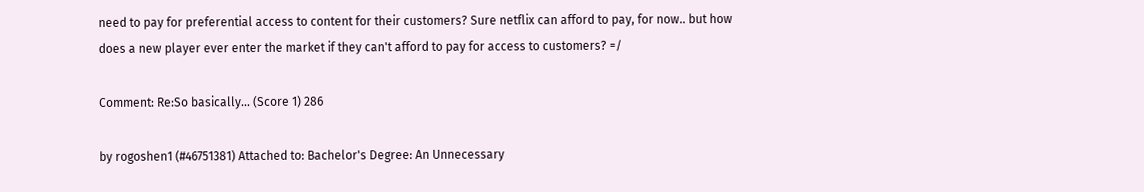need to pay for preferential access to content for their customers? Sure netflix can afford to pay, for now.. but how does a new player ever enter the market if they can't afford to pay for access to customers? =/

Comment: Re:So basically... (Score 1) 286

by rogoshen1 (#46751381) Attached to: Bachelor's Degree: An Unnecessary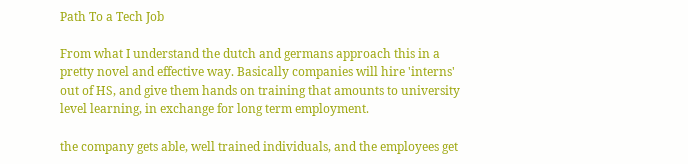Path To a Tech Job

From what I understand the dutch and germans approach this in a pretty novel and effective way. Basically companies will hire 'interns' out of HS, and give them hands on training that amounts to university level learning, in exchange for long term employment.

the company gets able, well trained individuals, and the employees get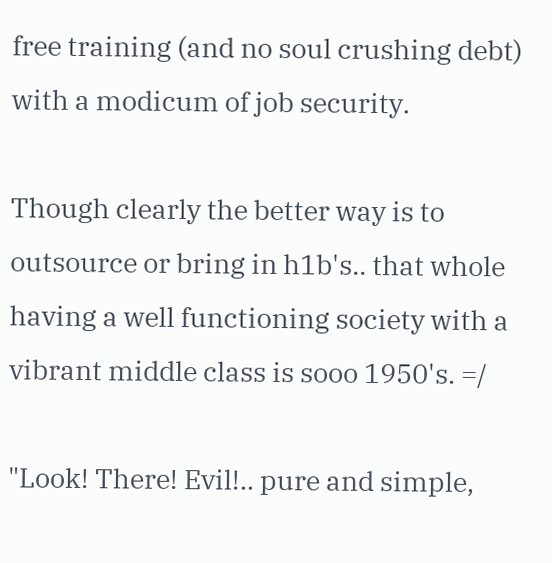free training (and no soul crushing debt) with a modicum of job security.

Though clearly the better way is to outsource or bring in h1b's.. that whole having a well functioning society with a vibrant middle class is sooo 1950's. =/

"Look! There! Evil!.. pure and simple,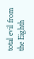total evil from the Eighth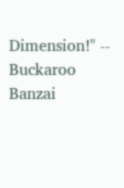Dimension!" -- Buckaroo Banzai